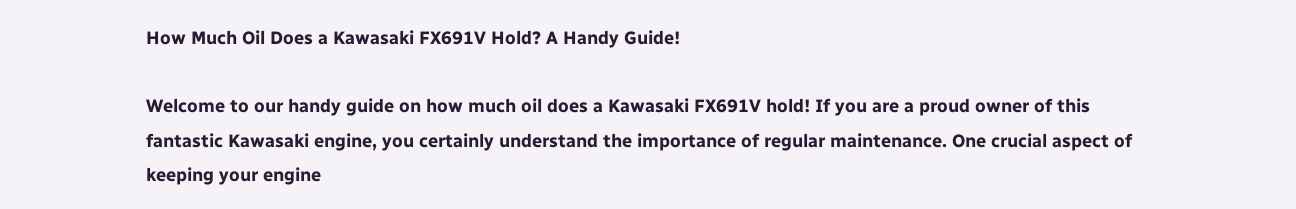How Much Oil Does a Kawasaki FX691V Hold? A Handy Guide!

Welcome to our handy guide on how much oil does a Kawasaki FX691V hold! If you are a proud owner of this fantastic Kawasaki engine, you certainly understand the importance of regular maintenance. One crucial aspect of keeping your engine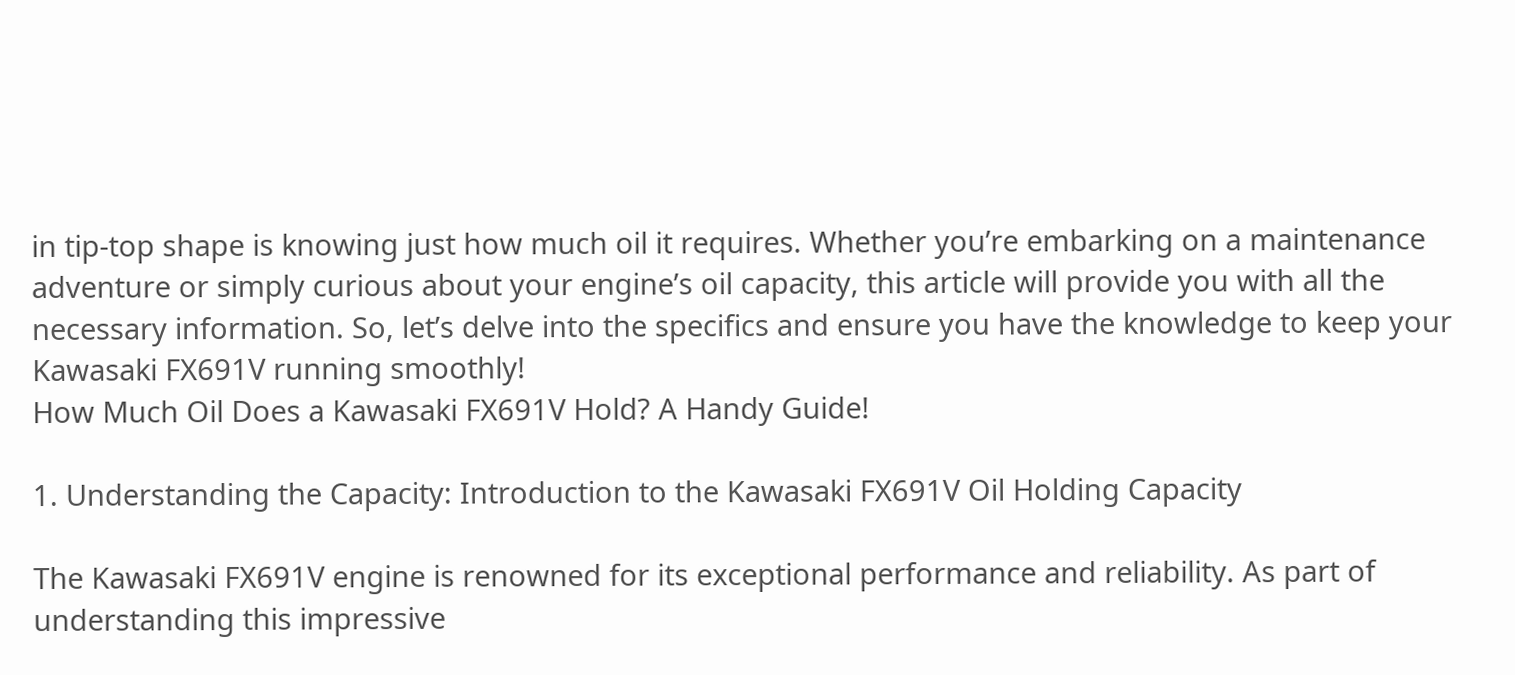in tip-top shape is knowing just how much oil it requires. Whether you’re embarking on a maintenance adventure or simply curious about your engine’s oil capacity, this article will provide you with all the necessary information. So, let’s delve into the specifics and ensure you have the knowledge to keep your Kawasaki FX691V running smoothly!
How Much Oil Does a Kawasaki FX691V Hold? A Handy Guide!

1. Understanding the Capacity: Introduction to the Kawasaki FX691V Oil Holding Capacity

The Kawasaki FX691V engine is renowned for its exceptional performance and reliability. As part of understanding this impressive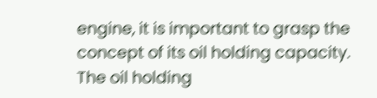engine, it is important to grasp the concept of its oil holding capacity. The oil holding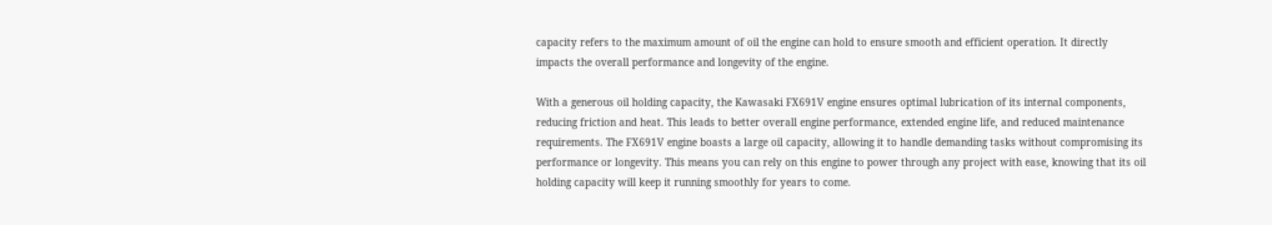capacity refers to the maximum amount of oil the engine can hold to ensure smooth and efficient operation. It directly impacts the overall performance and longevity of the engine.

With a generous oil holding capacity, the Kawasaki FX691V engine ensures optimal lubrication of its internal components, reducing friction and heat. This leads to better overall engine performance, extended engine life, and reduced maintenance requirements. The FX691V engine boasts a large oil capacity, allowing it to handle demanding tasks without compromising its performance or longevity. This means you can rely on this engine to power through any project with ease, knowing that its oil holding capacity will keep it running smoothly for years to come.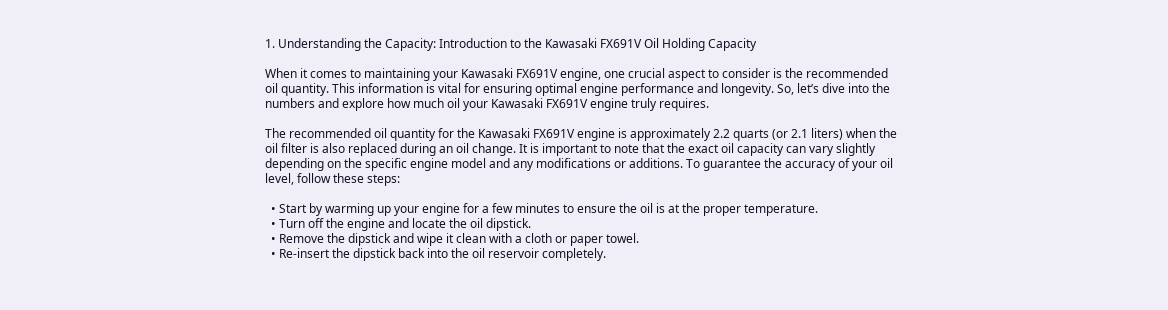1. Understanding the Capacity: Introduction to the Kawasaki FX691V Oil Holding Capacity

When it comes to maintaining your Kawasaki FX691V engine, one crucial aspect to consider is the recommended oil quantity. This information is vital for ensuring optimal engine performance and longevity. So, let’s dive into the numbers and explore how much oil your Kawasaki FX691V engine truly requires.

The recommended oil quantity for the Kawasaki FX691V engine is approximately 2.2 quarts (or 2.1 liters) when the oil filter is also replaced during an oil change. It is important to note that the exact oil capacity can vary slightly depending on the specific engine model and any modifications or additions. To guarantee the accuracy of your oil level, follow these steps:

  • Start by warming up your engine for a few minutes to ensure the oil is at the proper temperature.
  • Turn off the engine and locate the oil dipstick.
  • Remove the dipstick and wipe it clean with a cloth or paper towel.
  • Re-insert the dipstick back into the oil reservoir completely.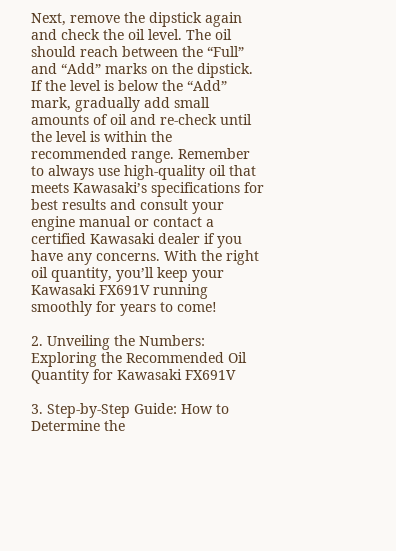Next, remove the dipstick again and check the oil level. The oil should reach between the “Full” and “Add” marks on the dipstick. If the level is below the “Add” mark, gradually add small amounts of oil and re-check until the level is within the recommended range. Remember to always use high-quality oil that meets Kawasaki’s specifications for best results and consult your engine manual or contact a certified Kawasaki dealer if you have any concerns. With the right oil quantity, you’ll keep your Kawasaki FX691V running smoothly for years to come!

2. Unveiling the Numbers: Exploring the Recommended Oil Quantity for Kawasaki FX691V

3. Step-by-Step Guide: How to Determine the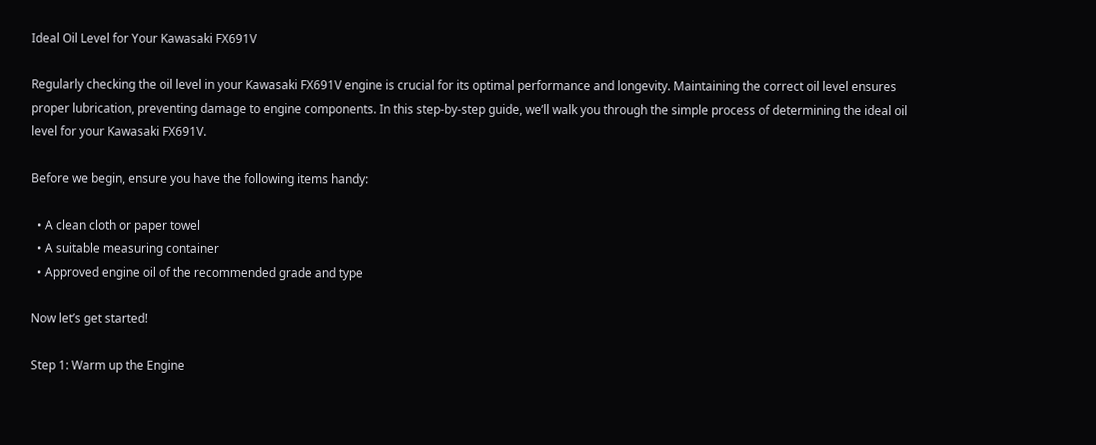Ideal Oil Level for Your Kawasaki FX691V

Regularly checking the oil level in your Kawasaki FX691V engine is crucial for its optimal performance and longevity. Maintaining the correct oil level ensures proper lubrication, preventing damage to engine components. In this step-by-step guide, we’ll walk you through the simple process of determining the ideal oil level for your Kawasaki FX691V.

Before we begin, ensure you have the following items handy:

  • A clean cloth or paper towel
  • A suitable measuring container
  • Approved engine oil of the recommended grade and type

Now let’s get started!

Step 1: Warm up the Engine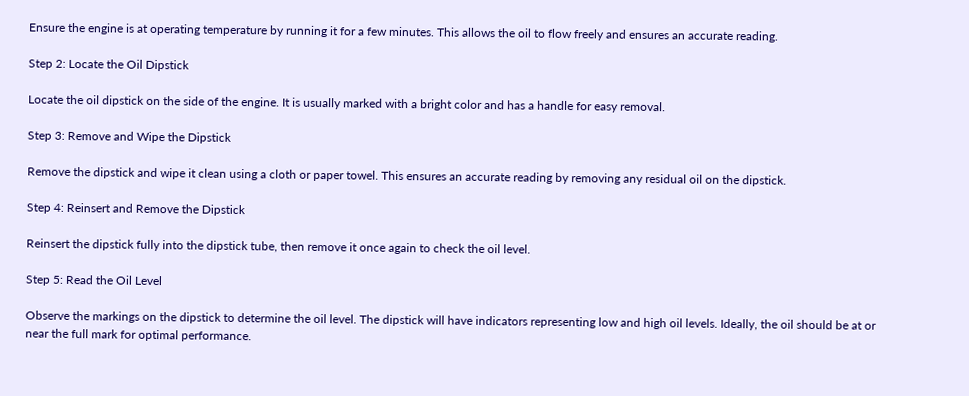Ensure the engine is at operating temperature by running it for a few minutes. This allows the oil to flow freely and ensures an accurate reading.

Step 2: Locate the Oil Dipstick

Locate the oil dipstick on the side of the engine. It is usually marked with a bright color and has a handle for easy removal.

Step 3: Remove and Wipe the Dipstick

Remove the dipstick and wipe it clean using a cloth or paper towel. This ensures an accurate reading by removing any residual oil on the dipstick.

Step 4: Reinsert and Remove the Dipstick

Reinsert the dipstick fully into the dipstick tube, then remove it once again to check the oil level.

Step 5: Read the Oil Level

Observe the markings on the dipstick to determine the oil level. The dipstick will have indicators representing low and high oil levels. Ideally, the oil should be at or near the full mark for optimal performance.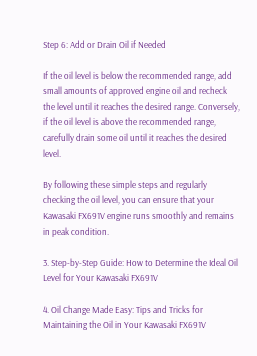Step 6: Add or Drain Oil if Needed

If the oil level is below the recommended range, add small amounts of approved engine oil and recheck the level until it reaches the desired range. Conversely, if the oil level is above the recommended range, carefully drain some oil until it reaches the desired level.

By following these simple steps and regularly checking the oil level, you can ensure that your Kawasaki FX691V engine runs smoothly and remains in peak condition.

3. Step-by-Step Guide: How to Determine the Ideal Oil Level for Your Kawasaki FX691V

4. Oil Change Made Easy: Tips and Tricks for Maintaining the Oil in Your Kawasaki FX691V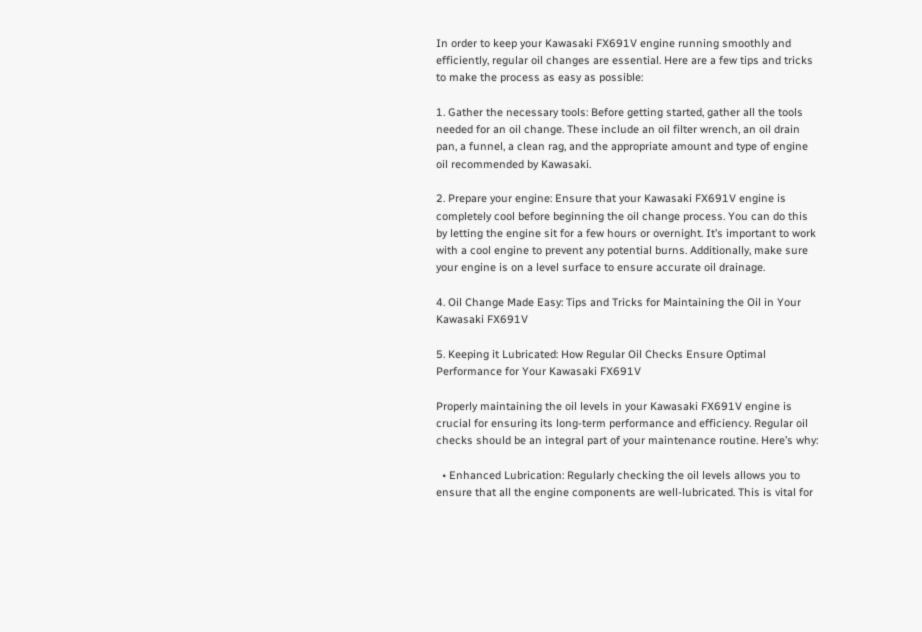In order to keep your Kawasaki FX691V engine running smoothly and efficiently, regular oil changes are essential. Here are a few tips and tricks to make the process as easy as possible:

1. Gather the necessary tools: Before getting started, gather all the tools needed for an oil change. These include an oil filter wrench, an oil drain pan, a funnel, a clean rag, and the appropriate amount and type of engine oil recommended by Kawasaki.

2. Prepare your engine: Ensure that your Kawasaki FX691V engine is completely cool before beginning the oil change process. You can do this by letting the engine sit for a few hours or overnight. It’s important to work with a cool engine to prevent any potential burns. Additionally, make sure your engine is on a level surface to ensure accurate oil drainage.

4. Oil Change Made Easy: Tips and Tricks for Maintaining the Oil in Your Kawasaki FX691V

5. Keeping it Lubricated: How Regular Oil Checks Ensure Optimal Performance for Your Kawasaki FX691V

Properly maintaining the oil levels in your Kawasaki FX691V engine is crucial for ensuring its long-term performance and efficiency. Regular oil checks should be an integral part of your maintenance routine. Here’s why:

  • Enhanced Lubrication: Regularly checking the oil levels allows you to ensure that all the engine components are well-lubricated. This is vital for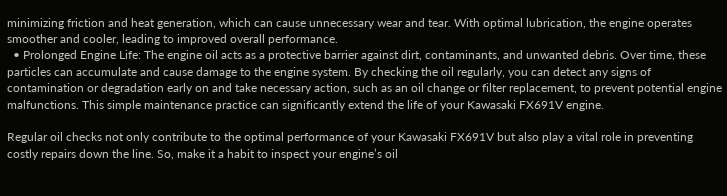minimizing friction and heat generation, which can cause unnecessary wear and tear. With optimal lubrication, the engine operates smoother and cooler, leading to improved overall performance.
  • Prolonged Engine Life: The engine oil acts as a protective barrier against dirt, contaminants, and unwanted debris. Over time, these particles can accumulate and cause damage to the engine system. By checking the oil regularly, you can detect any signs of contamination or degradation early on and take necessary action, such as an oil change or filter replacement, to prevent potential engine malfunctions. This simple maintenance practice can significantly extend the life of your Kawasaki FX691V engine.

Regular oil checks not only contribute to the optimal performance of your Kawasaki FX691V but also play a vital role in preventing costly repairs down the line. So, make it a habit to inspect your engine’s oil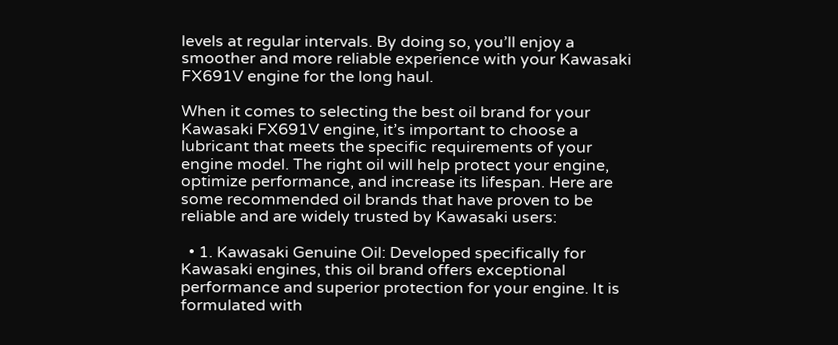levels at regular intervals. By doing so, you’ll enjoy a smoother and more reliable experience with your Kawasaki FX691V engine for the long haul.

When it comes to selecting the best oil brand for your Kawasaki FX691V engine, it’s important to choose a lubricant that meets the specific requirements of your engine model. The right oil will help protect your engine, optimize performance, and increase its lifespan. Here are some recommended oil brands that have proven to be reliable and are widely trusted by Kawasaki users:

  • 1. Kawasaki Genuine Oil: Developed specifically for Kawasaki engines, this oil brand offers exceptional performance and superior protection for your engine. It is formulated with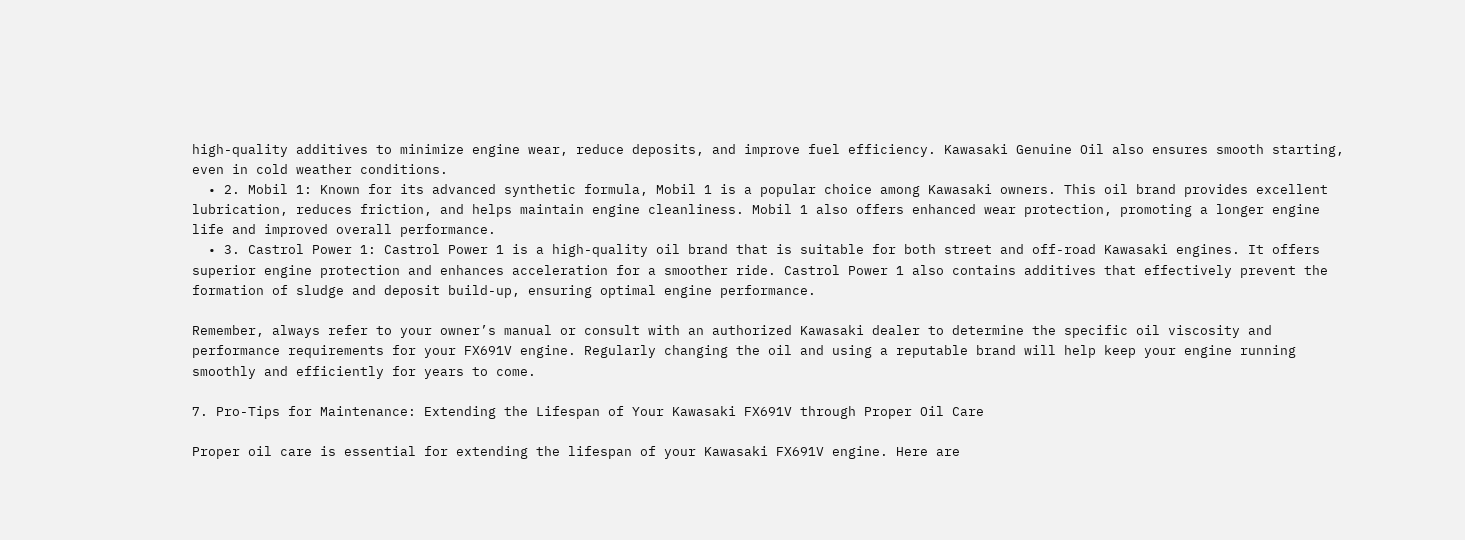high-quality additives to minimize engine wear, reduce deposits, and improve fuel efficiency. Kawasaki Genuine Oil also ensures smooth starting, even in cold weather conditions.
  • 2. Mobil 1: Known for its advanced synthetic formula, Mobil 1 is a popular choice among Kawasaki owners. This oil brand provides excellent lubrication, reduces friction, and helps maintain engine cleanliness. Mobil 1 also offers enhanced wear protection, promoting a longer engine life and improved overall performance.
  • 3. Castrol Power 1: Castrol Power 1 is a high-quality oil brand that is suitable for both street and off-road Kawasaki engines. It offers superior engine protection and enhances acceleration for a smoother ride. Castrol Power 1 also contains additives that effectively prevent the formation of sludge and deposit build-up, ensuring optimal engine performance.

Remember, always refer to your owner’s manual or consult with an authorized Kawasaki dealer to determine the specific oil viscosity and performance requirements for your FX691V engine. Regularly changing the oil and using a reputable brand will help keep your engine running smoothly and efficiently for years to come.

7. Pro-Tips for Maintenance: Extending the Lifespan of Your Kawasaki FX691V through Proper Oil Care

Proper oil care is essential for extending the lifespan of your Kawasaki FX691V engine. Here are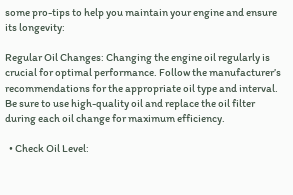some pro-tips to help you maintain your engine and ensure its longevity:

Regular Oil Changes: Changing the engine oil regularly is crucial for optimal performance. Follow the manufacturer’s recommendations for the appropriate oil type and interval. Be sure to use high-quality oil and replace the oil filter during each oil change for maximum efficiency.

  • Check Oil Level: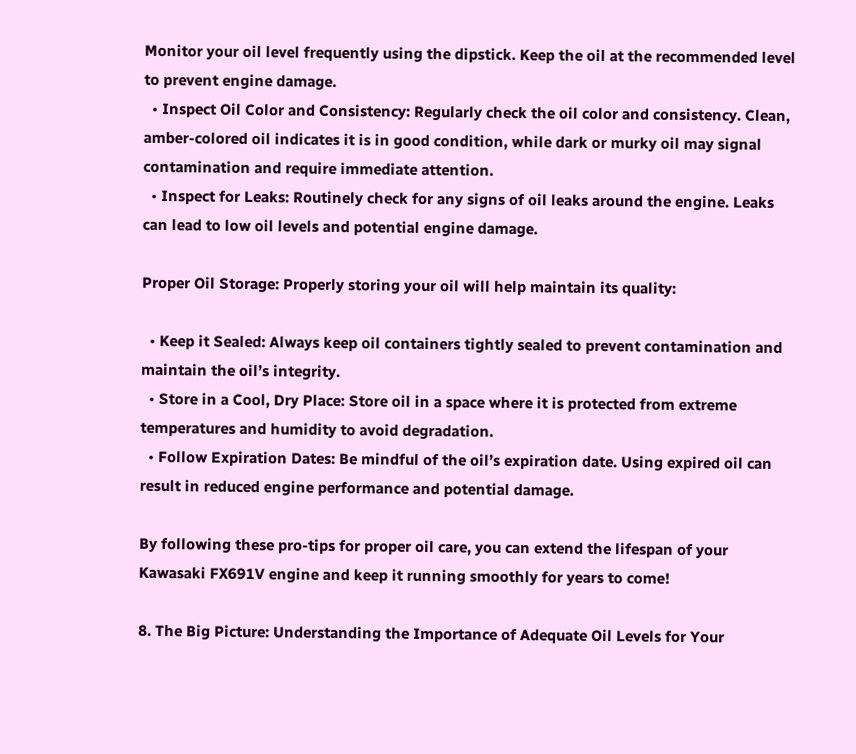Monitor your oil level frequently using the dipstick. Keep the oil at the recommended level to prevent engine damage.
  • Inspect Oil Color and Consistency: Regularly check the oil color and consistency. Clean, amber-colored oil indicates it is in good condition, while dark or murky oil may signal contamination and require immediate attention.
  • Inspect for Leaks: Routinely check for any signs of oil leaks around the engine. Leaks can lead to low oil levels and potential engine damage.

Proper Oil Storage: Properly storing your oil will help maintain its quality:

  • Keep it Sealed: Always keep oil containers tightly sealed to prevent contamination and maintain the oil’s integrity.
  • Store in a Cool, Dry Place: Store oil in a space where it is protected from extreme temperatures and humidity to avoid degradation.
  • Follow Expiration Dates: Be mindful of the oil’s expiration date. Using expired oil can result in reduced engine performance and potential damage.

By following these pro-tips for proper oil care, you can extend the lifespan of your Kawasaki FX691V engine and keep it running smoothly for years to come!

8. The Big Picture: Understanding the Importance of Adequate Oil Levels for Your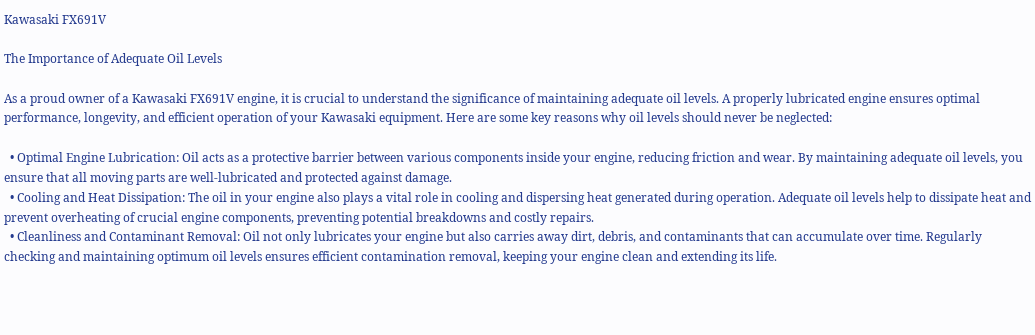Kawasaki FX691V

The Importance of Adequate Oil Levels

As a proud owner of a Kawasaki FX691V engine, it is crucial to understand the significance of maintaining adequate oil levels. A properly lubricated engine ensures optimal performance, longevity, and efficient operation of your Kawasaki equipment. Here are some key reasons why oil levels should never be neglected:

  • Optimal Engine Lubrication: Oil acts as a protective barrier between various components inside your engine, reducing friction and wear. By maintaining adequate oil levels, you ensure that all moving parts are well-lubricated and protected against damage.
  • Cooling and Heat Dissipation: The oil in your engine also plays a vital role in cooling and dispersing heat generated during operation. Adequate oil levels help to dissipate heat and prevent overheating of crucial engine components, preventing potential breakdowns and costly repairs.
  • Cleanliness and Contaminant Removal: Oil not only lubricates your engine but also carries away dirt, debris, and contaminants that can accumulate over time. Regularly checking and maintaining optimum oil levels ensures efficient contamination removal, keeping your engine clean and extending its life.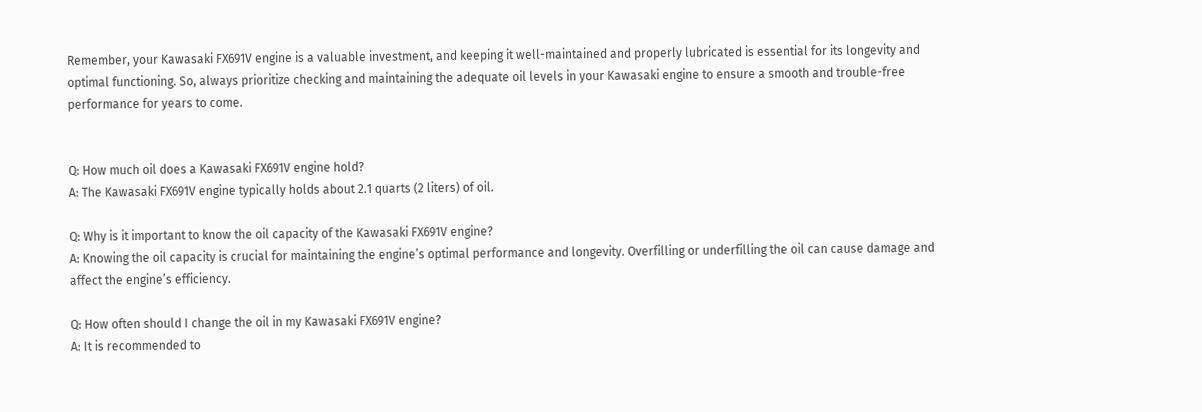Remember, your Kawasaki FX691V engine is a valuable investment, and keeping it well-maintained and properly lubricated is essential for its longevity and optimal functioning. So, always prioritize checking and maintaining the adequate oil levels in your Kawasaki engine to ensure a smooth and trouble-free performance for years to come.


Q: How much oil does a Kawasaki FX691V engine hold?
A: The Kawasaki FX691V engine typically holds about 2.1 quarts (2 liters) of oil.

Q: Why is it important to know the oil capacity of the Kawasaki FX691V engine?
A: Knowing the oil capacity is crucial for maintaining the engine’s optimal performance and longevity. Overfilling or underfilling the oil can cause damage and affect the engine’s efficiency.

Q: How often should I change the oil in my Kawasaki FX691V engine?
A: It is recommended to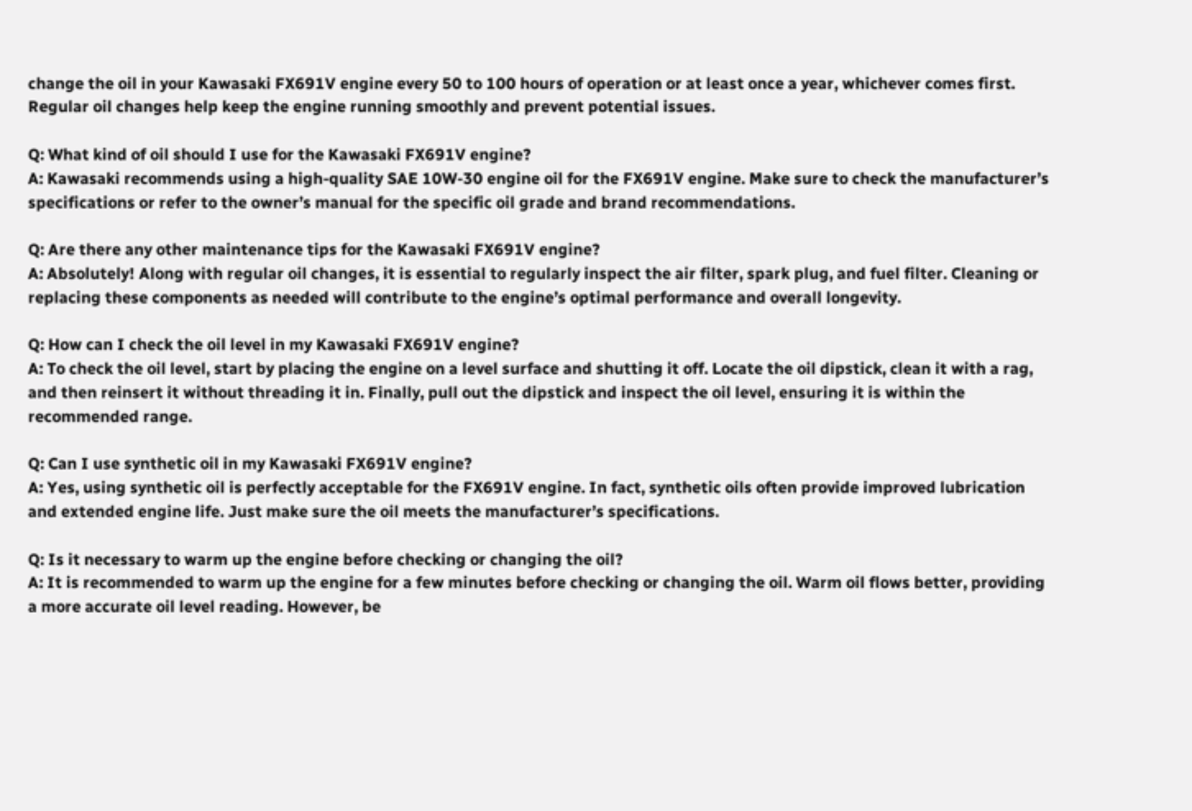change the oil in your Kawasaki FX691V engine every 50 to 100 hours of operation or at least once a year, whichever comes first. Regular oil changes help keep the engine running smoothly and prevent potential issues.

Q: What kind of oil should I use for the Kawasaki FX691V engine?
A: Kawasaki recommends using a high-quality SAE 10W-30 engine oil for the FX691V engine. Make sure to check the manufacturer’s specifications or refer to the owner’s manual for the specific oil grade and brand recommendations.

Q: Are there any other maintenance tips for the Kawasaki FX691V engine?
A: Absolutely! Along with regular oil changes, it is essential to regularly inspect the air filter, spark plug, and fuel filter. Cleaning or replacing these components as needed will contribute to the engine’s optimal performance and overall longevity.

Q: How can I check the oil level in my Kawasaki FX691V engine?
A: To check the oil level, start by placing the engine on a level surface and shutting it off. Locate the oil dipstick, clean it with a rag, and then reinsert it without threading it in. Finally, pull out the dipstick and inspect the oil level, ensuring it is within the recommended range.

Q: Can I use synthetic oil in my Kawasaki FX691V engine?
A: Yes, using synthetic oil is perfectly acceptable for the FX691V engine. In fact, synthetic oils often provide improved lubrication and extended engine life. Just make sure the oil meets the manufacturer’s specifications.

Q: Is it necessary to warm up the engine before checking or changing the oil?
A: It is recommended to warm up the engine for a few minutes before checking or changing the oil. Warm oil flows better, providing a more accurate oil level reading. However, be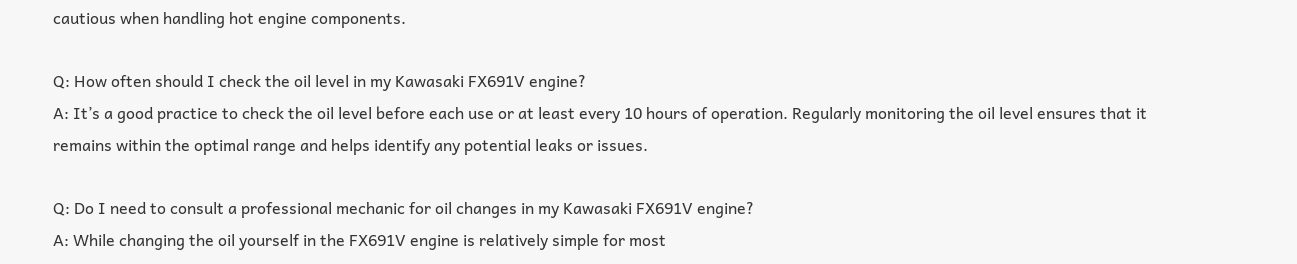cautious when handling hot engine components.

Q: How often should I check the oil level in my Kawasaki FX691V engine?
A: It’s a good practice to check the oil level before each use or at least every 10 hours of operation. Regularly monitoring the oil level ensures that it remains within the optimal range and helps identify any potential leaks or issues.

Q: Do I need to consult a professional mechanic for oil changes in my Kawasaki FX691V engine?
A: While changing the oil yourself in the FX691V engine is relatively simple for most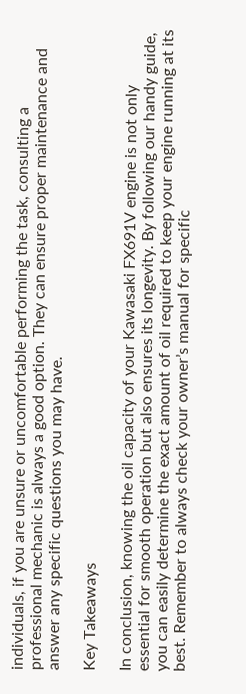individuals, if you are unsure or uncomfortable performing the task, consulting a professional mechanic is always a good option. They can ensure proper maintenance and answer any specific questions you may have.

Key Takeaways

In conclusion, knowing the oil capacity of your Kawasaki FX691V engine is not only essential for smooth operation but also ensures its longevity. By following our handy guide, you can easily determine the exact amount of oil required to keep your engine running at its best. Remember to always check your owner’s manual for specific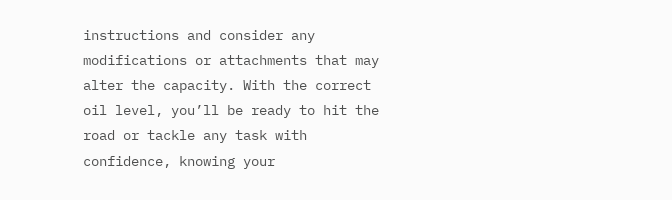instructions and consider any modifications or attachments that may alter the capacity. With the correct oil level, you’ll be ready to hit the road or tackle any task with confidence, knowing your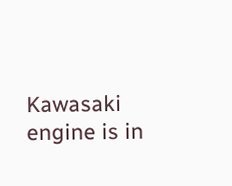Kawasaki engine is in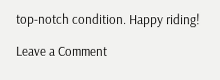top-notch condition. Happy riding!

Leave a Comment